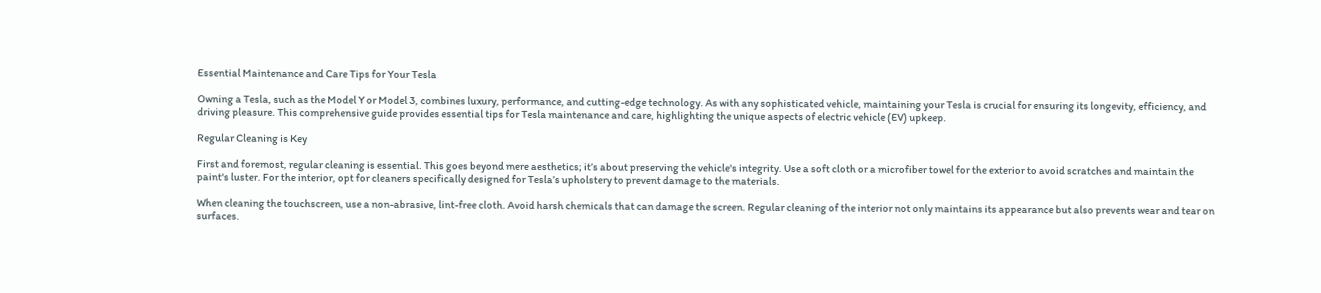Essential Maintenance and Care Tips for Your Tesla

Owning a Tesla, such as the Model Y or Model 3, combines luxury, performance, and cutting-edge technology. As with any sophisticated vehicle, maintaining your Tesla is crucial for ensuring its longevity, efficiency, and driving pleasure. This comprehensive guide provides essential tips for Tesla maintenance and care, highlighting the unique aspects of electric vehicle (EV) upkeep.

Regular Cleaning is Key

First and foremost, regular cleaning is essential. This goes beyond mere aesthetics; it’s about preserving the vehicle's integrity. Use a soft cloth or a microfiber towel for the exterior to avoid scratches and maintain the paint's luster. For the interior, opt for cleaners specifically designed for Tesla’s upholstery to prevent damage to the materials.

When cleaning the touchscreen, use a non-abrasive, lint-free cloth. Avoid harsh chemicals that can damage the screen. Regular cleaning of the interior not only maintains its appearance but also prevents wear and tear on surfaces.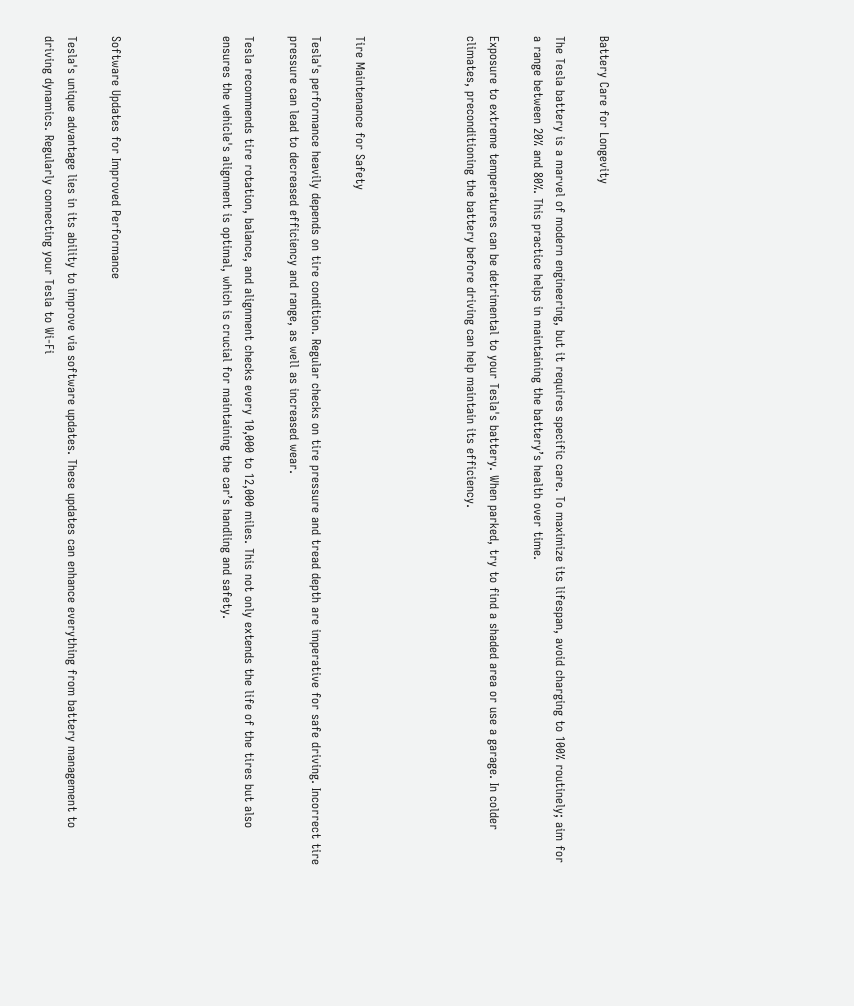Battery Care for Longevity

The Tesla battery is a marvel of modern engineering, but it requires specific care. To maximize its lifespan, avoid charging to 100% routinely; aim for a range between 20% and 80%. This practice helps in maintaining the battery’s health over time.

Exposure to extreme temperatures can be detrimental to your Tesla's battery. When parked, try to find a shaded area or use a garage. In colder climates, preconditioning the battery before driving can help maintain its efficiency.




Tire Maintenance for Safety

Tesla's performance heavily depends on tire condition. Regular checks on tire pressure and tread depth are imperative for safe driving. Incorrect tire pressure can lead to decreased efficiency and range, as well as increased wear.

Tesla recommends tire rotation, balance, and alignment checks every 10,000 to 12,000 miles. This not only extends the life of the tires but also ensures the vehicle's alignment is optimal, which is crucial for maintaining the car’s handling and safety.




Software Updates for Improved Performance

Tesla's unique advantage lies in its ability to improve via software updates. These updates can enhance everything from battery management to driving dynamics. Regularly connecting your Tesla to Wi-Fi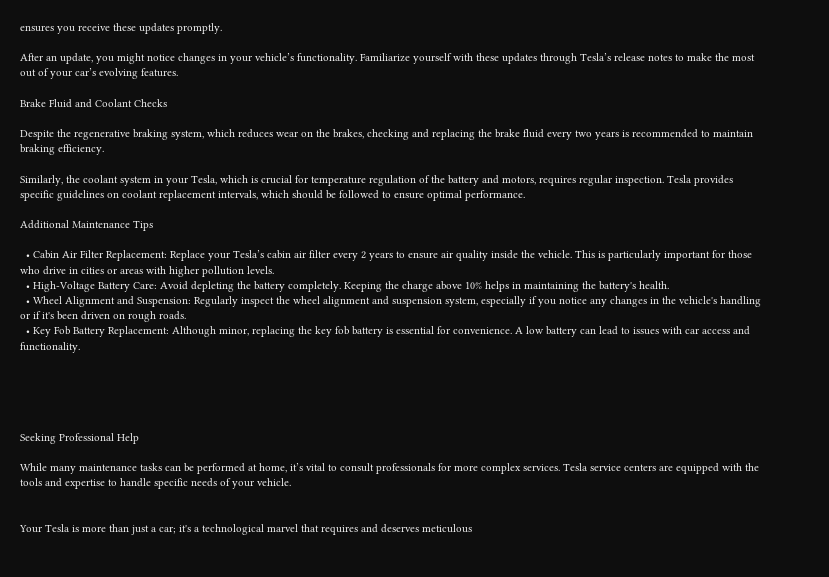ensures you receive these updates promptly.

After an update, you might notice changes in your vehicle’s functionality. Familiarize yourself with these updates through Tesla’s release notes to make the most out of your car’s evolving features.

Brake Fluid and Coolant Checks

Despite the regenerative braking system, which reduces wear on the brakes, checking and replacing the brake fluid every two years is recommended to maintain braking efficiency.

Similarly, the coolant system in your Tesla, which is crucial for temperature regulation of the battery and motors, requires regular inspection. Tesla provides specific guidelines on coolant replacement intervals, which should be followed to ensure optimal performance.

Additional Maintenance Tips

  • Cabin Air Filter Replacement: Replace your Tesla’s cabin air filter every 2 years to ensure air quality inside the vehicle. This is particularly important for those who drive in cities or areas with higher pollution levels.
  • High-Voltage Battery Care: Avoid depleting the battery completely. Keeping the charge above 10% helps in maintaining the battery's health.
  • Wheel Alignment and Suspension: Regularly inspect the wheel alignment and suspension system, especially if you notice any changes in the vehicle's handling or if it's been driven on rough roads.
  • Key Fob Battery Replacement: Although minor, replacing the key fob battery is essential for convenience. A low battery can lead to issues with car access and functionality.





Seeking Professional Help

While many maintenance tasks can be performed at home, it’s vital to consult professionals for more complex services. Tesla service centers are equipped with the tools and expertise to handle specific needs of your vehicle.


Your Tesla is more than just a car; it's a technological marvel that requires and deserves meticulous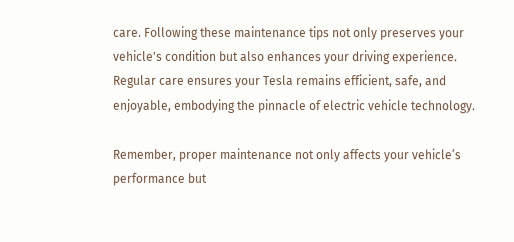care. Following these maintenance tips not only preserves your vehicle's condition but also enhances your driving experience. Regular care ensures your Tesla remains efficient, safe, and enjoyable, embodying the pinnacle of electric vehicle technology.

Remember, proper maintenance not only affects your vehicle’s performance but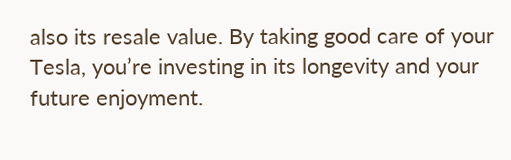also its resale value. By taking good care of your Tesla, you’re investing in its longevity and your future enjoyment.